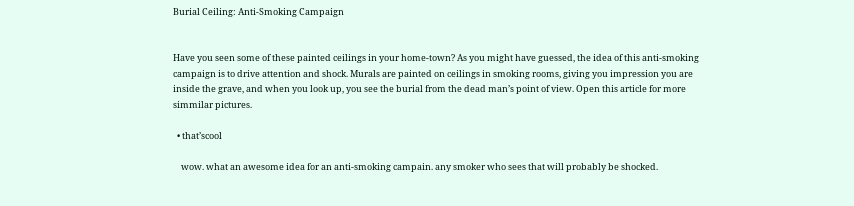Burial Ceiling: Anti-Smoking Campaign


Have you seen some of these painted ceilings in your home-town? As you might have guessed, the idea of this anti-smoking campaign is to drive attention and shock. Murals are painted on ceilings in smoking rooms, giving you impression you are inside the grave, and when you look up, you see the burial from the dead man’s point of view. Open this article for more simmilar pictures.

  • that’scool

    wow. what an awesome idea for an anti-smoking campain. any smoker who sees that will probably be shocked.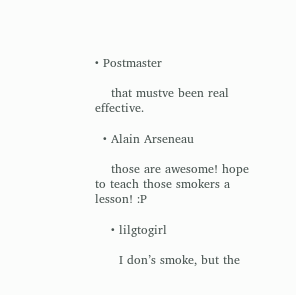• Postmaster

    that mustve been real effective.

  • Alain Arseneau

    those are awesome! hope to teach those smokers a lesson! :P

    • lilgtogirl

      I don’s smoke, but the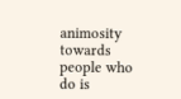animosity towards people who do is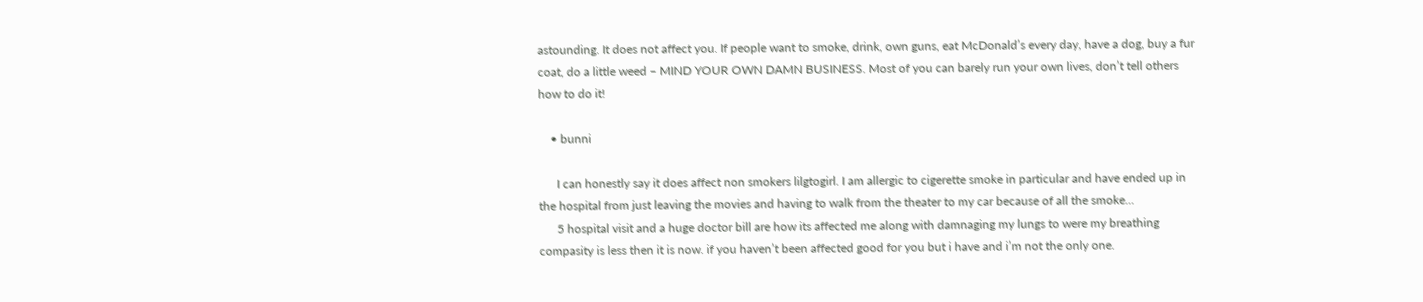astounding. It does not affect you. If people want to smoke, drink, own guns, eat McDonald’s every day, have a dog, buy a fur coat, do a little weed – MIND YOUR OWN DAMN BUSINESS. Most of you can barely run your own lives, don’t tell others how to do it!

    • bunni

      I can honestly say it does affect non smokers lilgtogirl. I am allergic to cigerette smoke in particular and have ended up in the hospital from just leaving the movies and having to walk from the theater to my car because of all the smoke…
      5 hospital visit and a huge doctor bill are how its affected me along with damnaging my lungs to were my breathing compasity is less then it is now. if you haven’t been affected good for you but i have and i’m not the only one.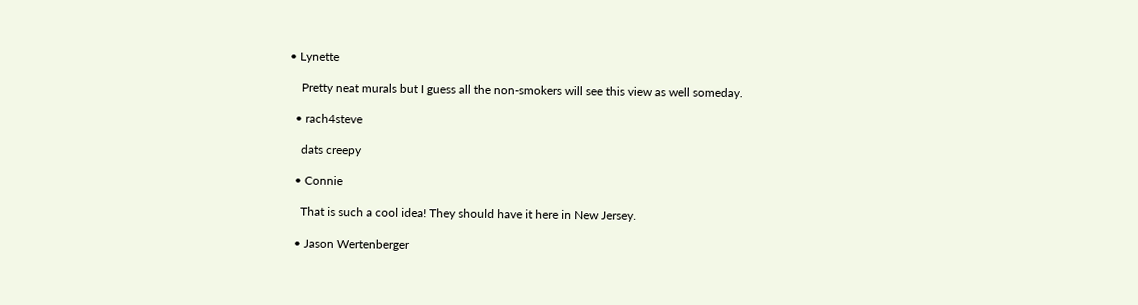• Lynette

    Pretty neat murals but I guess all the non-smokers will see this view as well someday.

  • rach4steve

    dats creepy

  • Connie

    That is such a cool idea! They should have it here in New Jersey.

  • Jason Wertenberger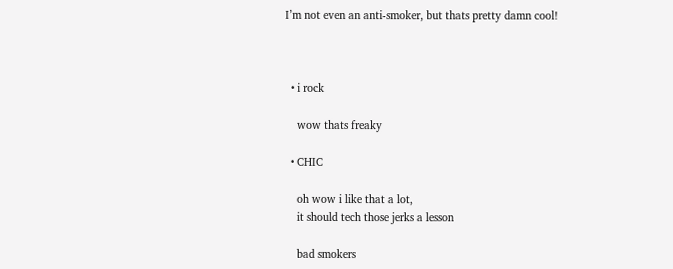I’m not even an anti-smoker, but thats pretty damn cool!



  • i rock

    wow thats freaky

  • CHIC

    oh wow i like that a lot,
    it should tech those jerks a lesson

    bad smokers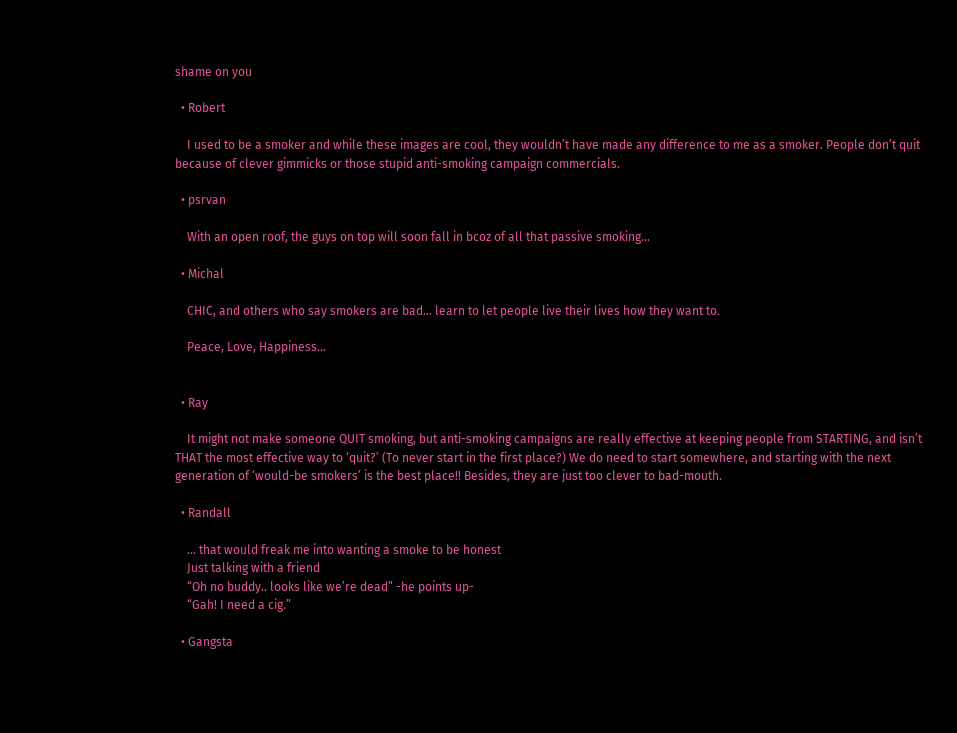shame on you

  • Robert

    I used to be a smoker and while these images are cool, they wouldn’t have made any difference to me as a smoker. People don’t quit because of clever gimmicks or those stupid anti-smoking campaign commercials.

  • psrvan

    With an open roof, the guys on top will soon fall in bcoz of all that passive smoking…

  • Michal

    CHIC, and others who say smokers are bad… learn to let people live their lives how they want to.

    Peace, Love, Happiness…


  • Ray

    It might not make someone QUIT smoking, but anti-smoking campaigns are really effective at keeping people from STARTING, and isn’t THAT the most effective way to ‘quit?’ (To never start in the first place?) We do need to start somewhere, and starting with the next generation of ‘would-be smokers’ is the best place!! Besides, they are just too clever to bad-mouth.

  • Randall

    … that would freak me into wanting a smoke to be honest
    Just talking with a friend
    “Oh no buddy.. looks like we’re dead” -he points up-
    “Gah! I need a cig.”

  • Gangsta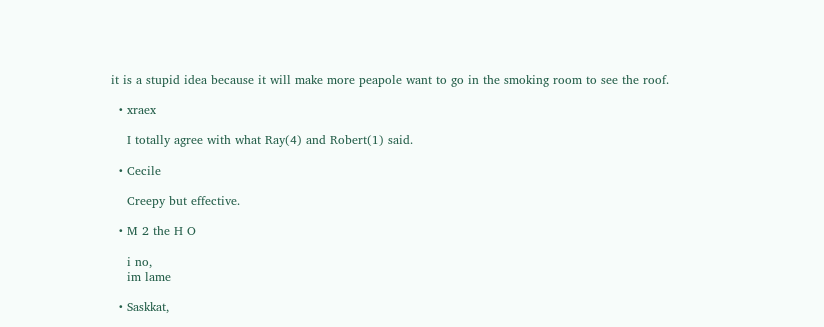it is a stupid idea because it will make more peapole want to go in the smoking room to see the roof.

  • xraex

    I totally agree with what Ray(4) and Robert(1) said.

  • Cecile

    Creepy but effective.

  • M 2 the H O

    i no,
    im lame

  • Saskkat,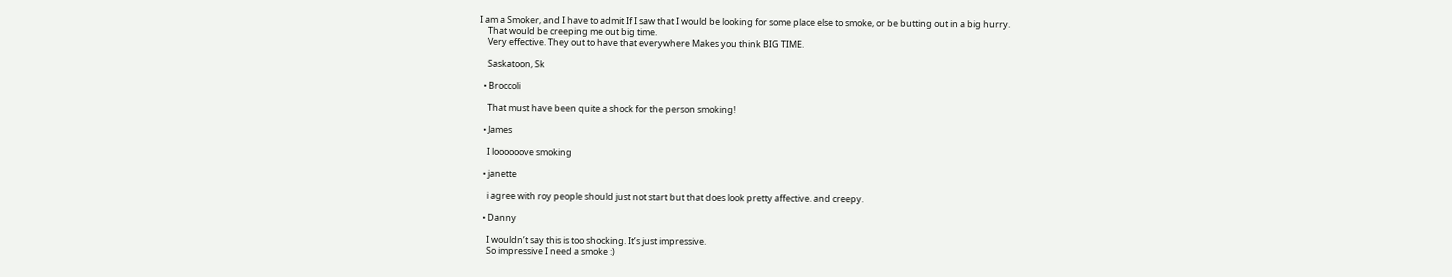I am a Smoker, and I have to admit If I saw that I would be looking for some place else to smoke, or be butting out in a big hurry.
    That would be creeping me out big time.
    Very effective. They out to have that everywhere Makes you think BIG TIME.

    Saskatoon, Sk

  • Broccoli

    That must have been quite a shock for the person smoking!

  • James

    I loooooove smoking

  • janette

    i agree with roy people should just not start but that does look pretty affective. and creepy.

  • Danny

    I wouldn’t say this is too shocking. It’s just impressive.
    So impressive I need a smoke :)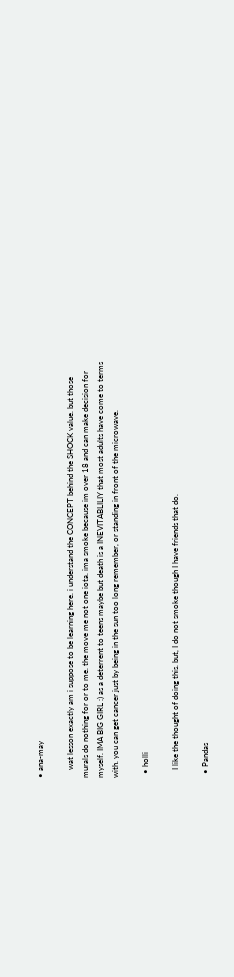• ana-may

    wat lesson exactly am i suppose to be learning here. i understand the CONCEPT behind the SHOCK value. but those murals do nothing for or to me. the move me not one iota. ima smoke because im over 18 and can make decision for myself. IMA BIG GIRL :) as a deterrent to teens maybe but death is a INEVITABLILIY that most adults have come to terms with. you can get cancer just by being in the sun too long remember, or standing in front of the microwave.

  • holli

    I like the thought of doing this. but, I do not smoke though I have friends that do.

  • Pandas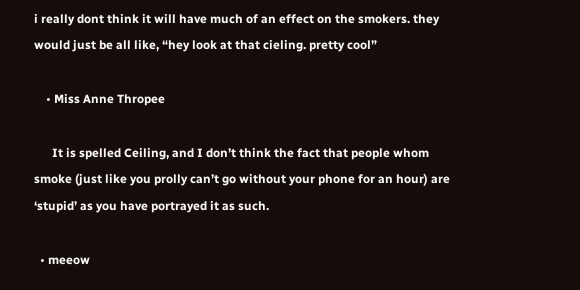i really dont think it will have much of an effect on the smokers. they would just be all like, “hey look at that cieling. pretty cool”

    • Miss Anne Thropee

      It is spelled Ceiling, and I don’t think the fact that people whom smoke (just like you prolly can’t go without your phone for an hour) are ‘stupid’ as you have portrayed it as such.

  • meeow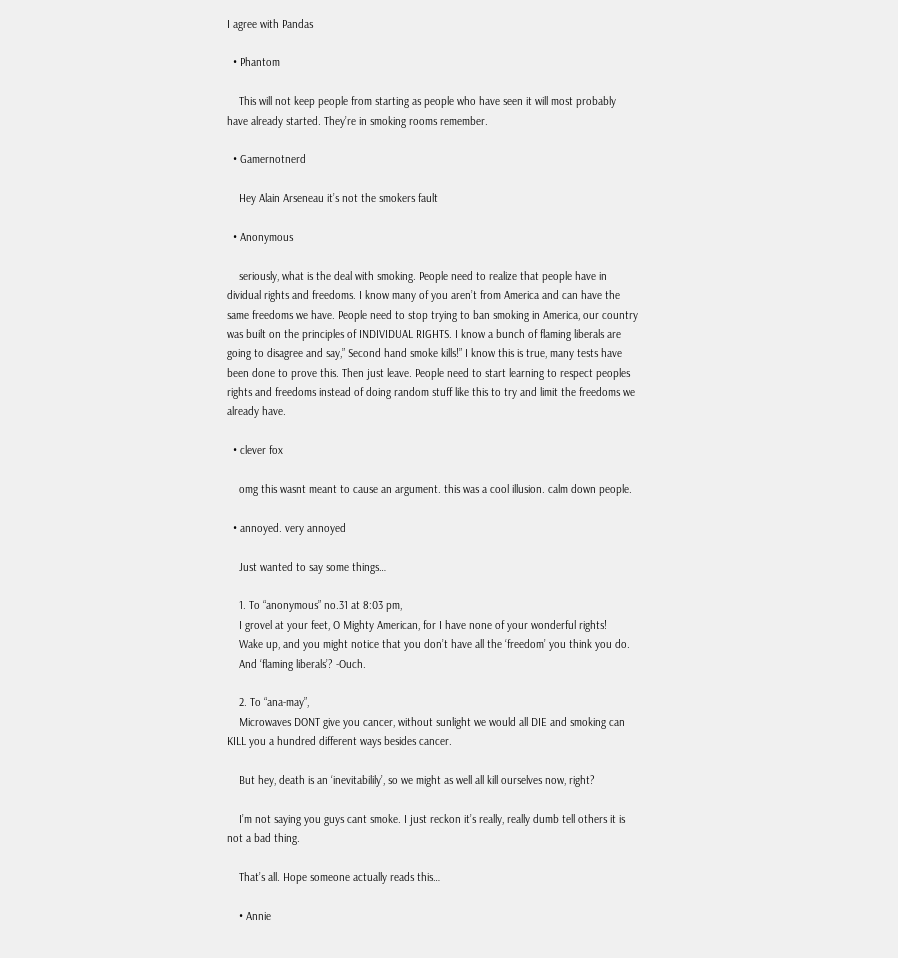I agree with Pandas

  • Phantom

    This will not keep people from starting as people who have seen it will most probably have already started. They’re in smoking rooms remember.

  • Gamernotnerd

    Hey Alain Arseneau it’s not the smokers fault

  • Anonymous

    seriously, what is the deal with smoking. People need to realize that people have in dividual rights and freedoms. I know many of you aren’t from America and can have the same freedoms we have. People need to stop trying to ban smoking in America, our country was built on the principles of INDIVIDUAL RIGHTS. I know a bunch of flaming liberals are going to disagree and say,” Second hand smoke kills!” I know this is true, many tests have been done to prove this. Then just leave. People need to start learning to respect peoples rights and freedoms instead of doing random stuff like this to try and limit the freedoms we already have.

  • clever fox

    omg this wasnt meant to cause an argument. this was a cool illusion. calm down people.

  • annoyed. very annoyed

    Just wanted to say some things…

    1. To “anonymous” no.31 at 8:03 pm,
    I grovel at your feet, O Mighty American, for I have none of your wonderful rights!
    Wake up, and you might notice that you don’t have all the ‘freedom’ you think you do.
    And ‘flaming liberals’? -Ouch.

    2. To “ana-may”,
    Microwaves DONT give you cancer, without sunlight we would all DIE and smoking can KILL you a hundred different ways besides cancer.

    But hey, death is an ‘inevitabilily’, so we might as well all kill ourselves now, right?

    I’m not saying you guys cant smoke. I just reckon it’s really, really dumb tell others it is not a bad thing.

    That’s all. Hope someone actually reads this…

    • Annie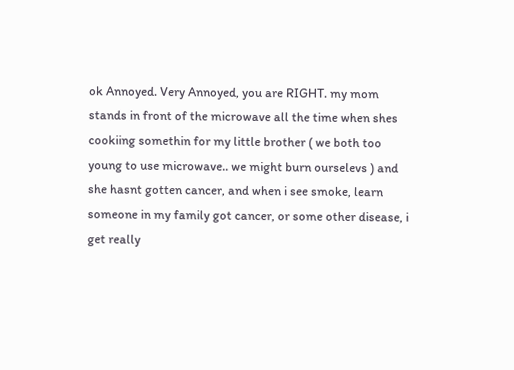ok Annoyed. Very Annoyed, you are RIGHT. my mom stands in front of the microwave all the time when shes cookiing somethin for my little brother ( we both too young to use microwave.. we might burn ourselevs ) and she hasnt gotten cancer, and when i see smoke, learn someone in my family got cancer, or some other disease, i get really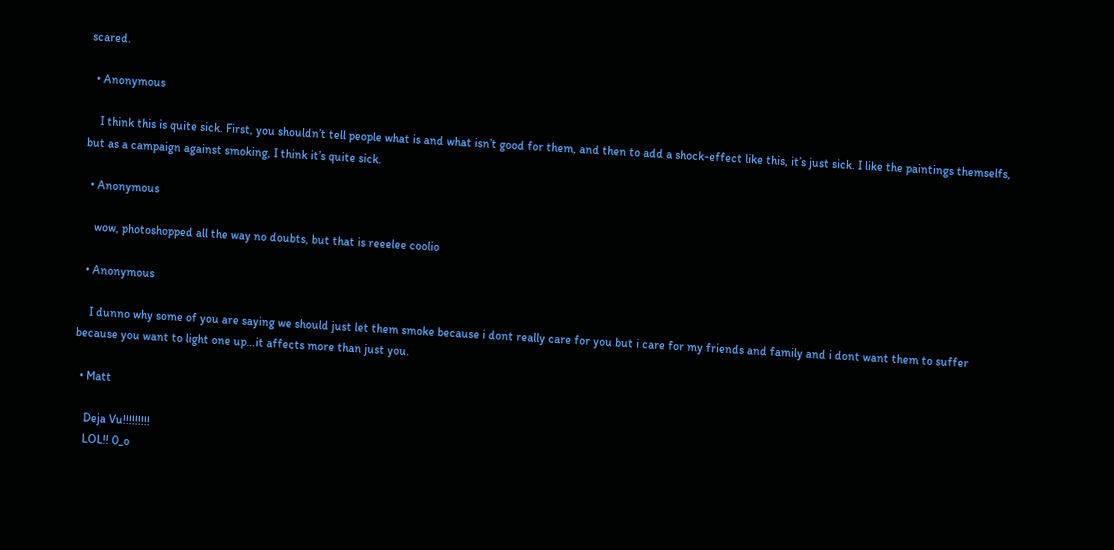scared.

  • Anonymous

    I think this is quite sick. First, you shouldn’t tell people what is and what isn’t good for them, and then to add a shock-effect like this, it’s just sick. I like the paintings themselfs, but as a campaign against smoking, I think it’s quite sick.

  • Anonymous

    wow, photoshopped all the way no doubts, but that is reeelee coolio

  • Anonymous

    I dunno why some of you are saying we should just let them smoke because i dont really care for you but i care for my friends and family and i dont want them to suffer because you want to light one up…it affects more than just you.

  • Matt

    Deja Vu!!!!!!!!!
    LOL!! 0_o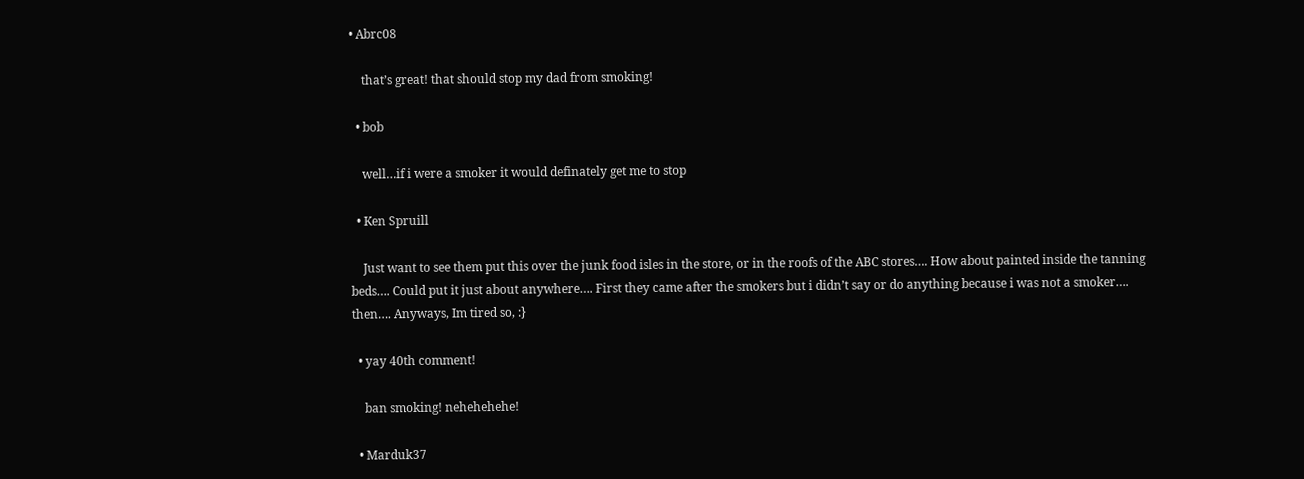• Abrc08

    that’s great! that should stop my dad from smoking!

  • bob

    well…if i were a smoker it would definately get me to stop

  • Ken Spruill

    Just want to see them put this over the junk food isles in the store, or in the roofs of the ABC stores…. How about painted inside the tanning beds…. Could put it just about anywhere…. First they came after the smokers but i didn’t say or do anything because i was not a smoker…. then…. Anyways, Im tired so, :}

  • yay 40th comment!

    ban smoking! nehehehehe!

  • Marduk37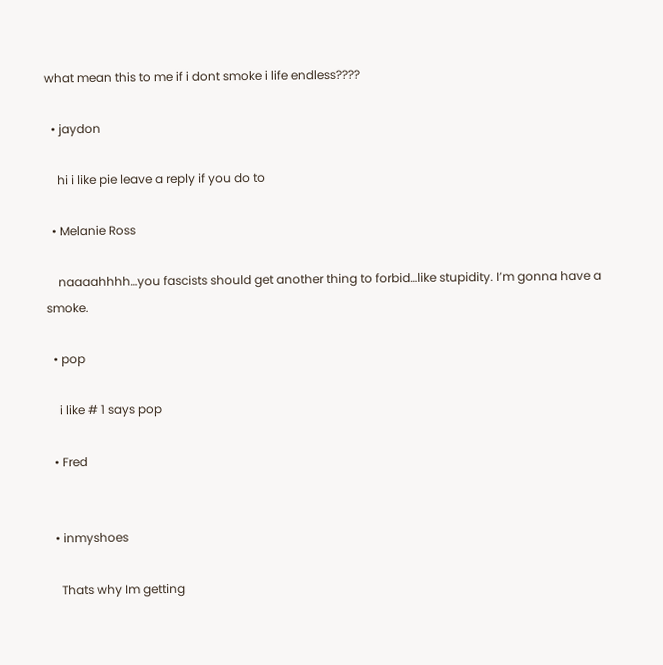what mean this to me if i dont smoke i life endless????

  • jaydon

    hi i like pie leave a reply if you do to

  • Melanie Ross

    naaaahhhh…you fascists should get another thing to forbid…like stupidity. I’m gonna have a smoke.

  • pop

    i like # 1 says pop

  • Fred


  • inmyshoes

    Thats why Im getting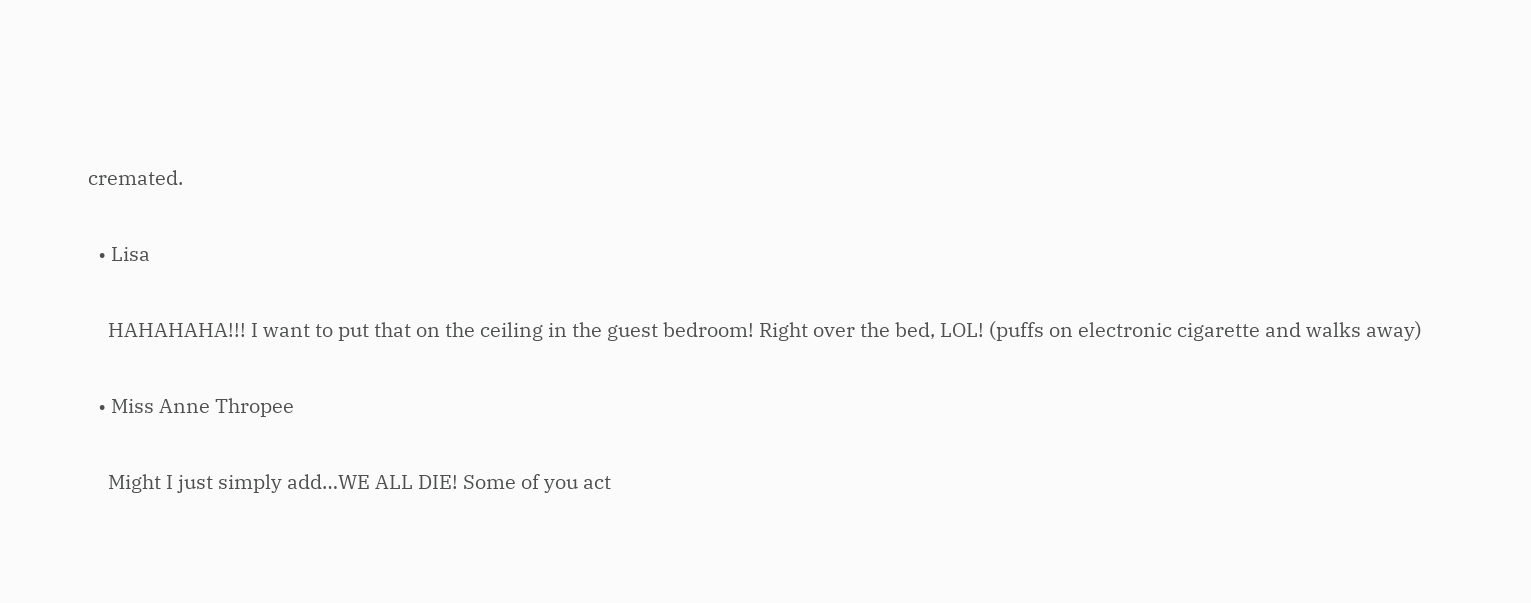cremated.

  • Lisa

    HAHAHAHA!!! I want to put that on the ceiling in the guest bedroom! Right over the bed, LOL! (puffs on electronic cigarette and walks away)

  • Miss Anne Thropee

    Might I just simply add…WE ALL DIE! Some of you act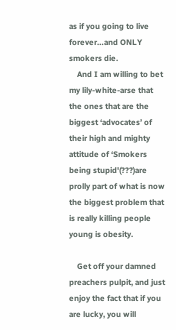as if you going to live forever…and ONLY smokers die.
    And I am willing to bet my lily-white-arse that the ones that are the biggest ‘advocates’ of their high and mighty attitude of ‘Smokers being stupid'(???)are prolly part of what is now the biggest problem that is really killing people young is obesity.

    Get off your damned preachers pulpit, and just enjoy the fact that if you are lucky, you will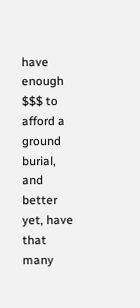have enough $$$ to afford a ground burial, and better yet, have that many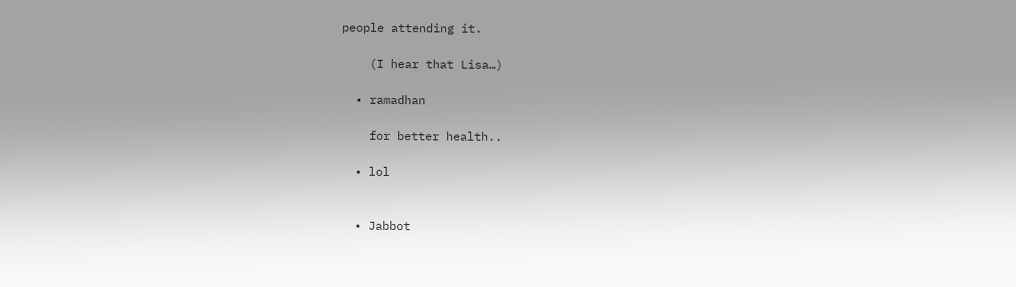people attending it.

    (I hear that Lisa…)

  • ramadhan

    for better health..

  • lol


  • Jabbot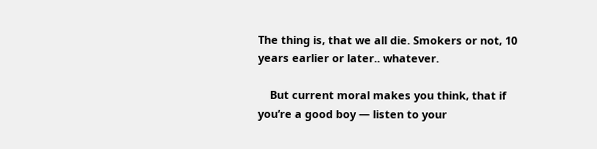The thing is, that we all die. Smokers or not, 10 years earlier or later.. whatever.

    But current moral makes you think, that if you’re a good boy — listen to your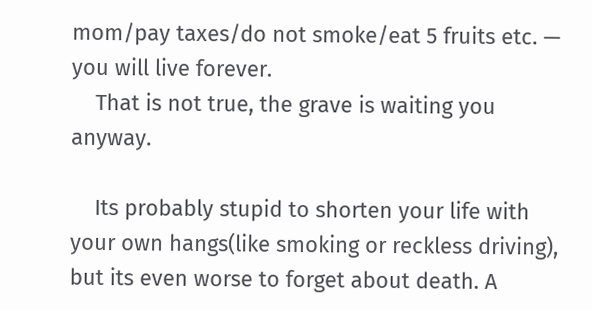mom/pay taxes/do not smoke/eat 5 fruits etc. — you will live forever.
    That is not true, the grave is waiting you anyway.

    Its probably stupid to shorten your life with your own hangs(like smoking or reckless driving), but its even worse to forget about death. A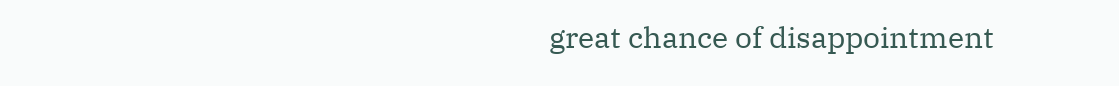great chance of disappointment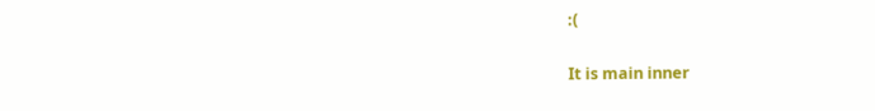:(

It is main inner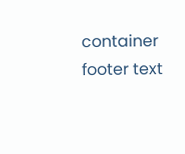container footer text